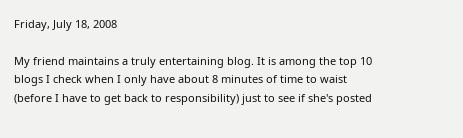Friday, July 18, 2008

My friend maintains a truly entertaining blog. It is among the top 10 blogs I check when I only have about 8 minutes of time to waist (before I have to get back to responsibility) just to see if she's posted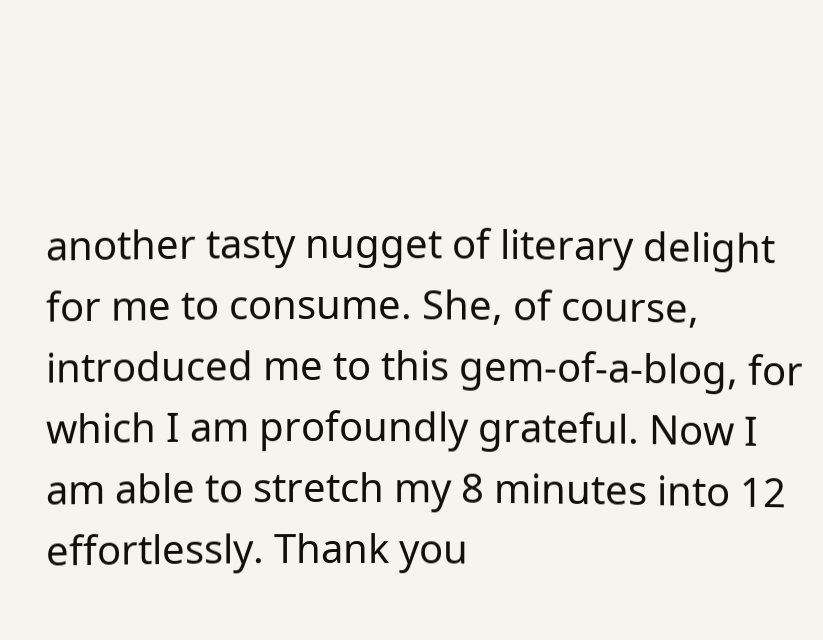another tasty nugget of literary delight for me to consume. She, of course, introduced me to this gem-of-a-blog, for which I am profoundly grateful. Now I am able to stretch my 8 minutes into 12 effortlessly. Thank you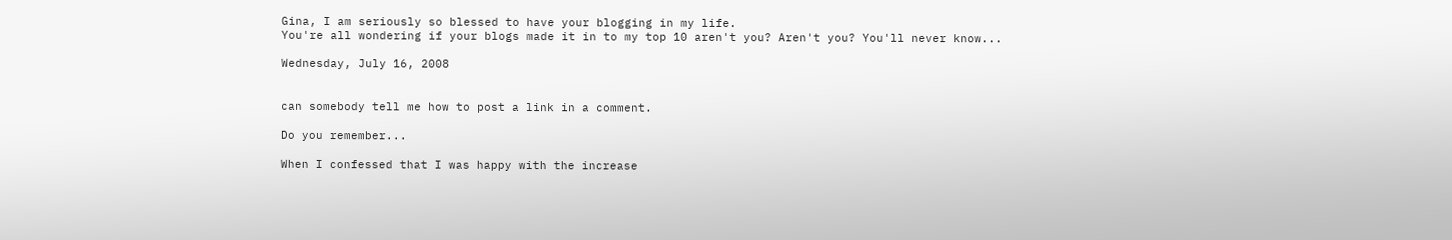Gina, I am seriously so blessed to have your blogging in my life.
You're all wondering if your blogs made it in to my top 10 aren't you? Aren't you? You'll never know...

Wednesday, July 16, 2008


can somebody tell me how to post a link in a comment.

Do you remember...

When I confessed that I was happy with the increase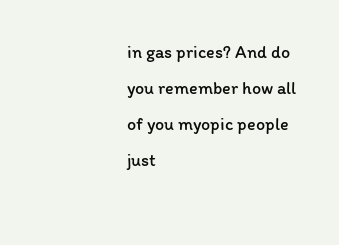in gas prices? And do you remember how all of you myopic people just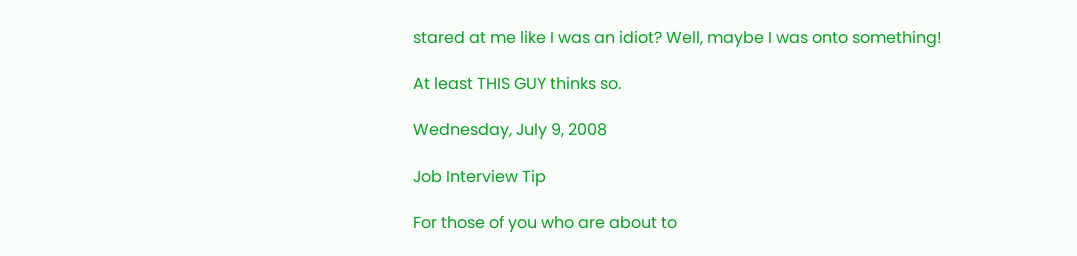stared at me like I was an idiot? Well, maybe I was onto something!

At least THIS GUY thinks so.

Wednesday, July 9, 2008

Job Interview Tip

For those of you who are about to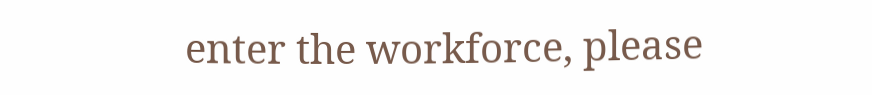enter the workforce, please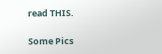read THIS.

Some Pics